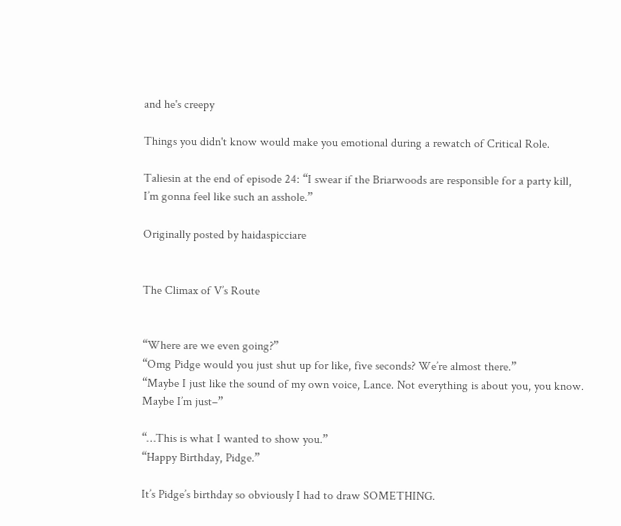and he's creepy

Things you didn't know would make you emotional during a rewatch of Critical Role.

Taliesin at the end of episode 24: “I swear if the Briarwoods are responsible for a party kill, I’m gonna feel like such an asshole.”

Originally posted by haidaspicciare


The Climax of V’s Route


“Where are we even going?”
“Omg Pidge would you just shut up for like, five seconds? We’re almost there.”
“Maybe I just like the sound of my own voice, Lance. Not everything is about you, you know. Maybe I’m just–”

“…This is what I wanted to show you.”
“Happy Birthday, Pidge.”

It’s Pidge’s birthday so obviously I had to draw SOMETHING.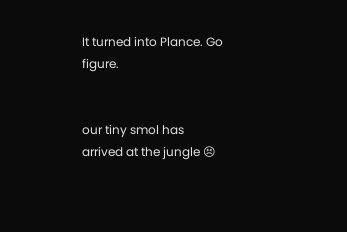It turned into Plance. Go figure.


our tiny smol has arrived at the jungle 😣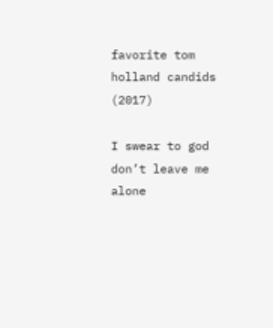favorite tom holland candids (2017)

I swear to god don’t leave me alone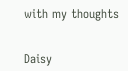with my thoughts


Daisy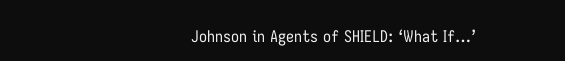Johnson in Agents of SHIELD: ‘What If…’